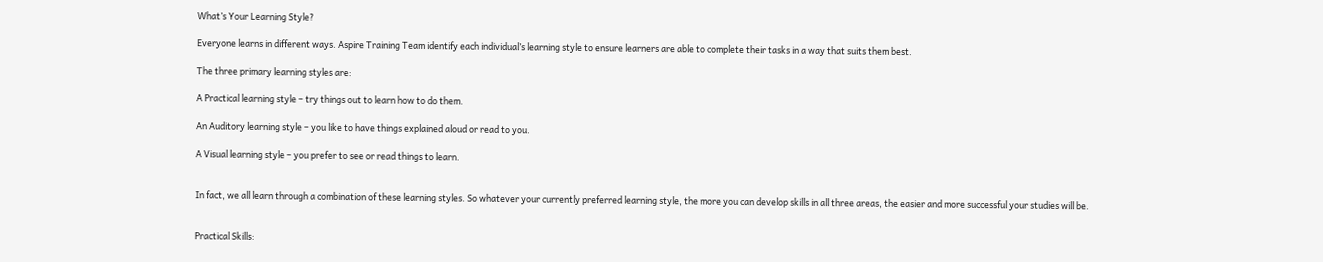What’s Your Learning Style?

Everyone learns in different ways. Aspire Training Team identify each individual’s learning style to ensure learners are able to complete their tasks in a way that suits them best.

The three primary learning styles are:

A Practical learning style – try things out to learn how to do them.

An Auditory learning style – you like to have things explained aloud or read to you.

A Visual learning style – you prefer to see or read things to learn.


In fact, we all learn through a combination of these learning styles. So whatever your currently preferred learning style, the more you can develop skills in all three areas, the easier and more successful your studies will be.


Practical Skills: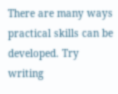There are many ways practical skills can be developed. Try writing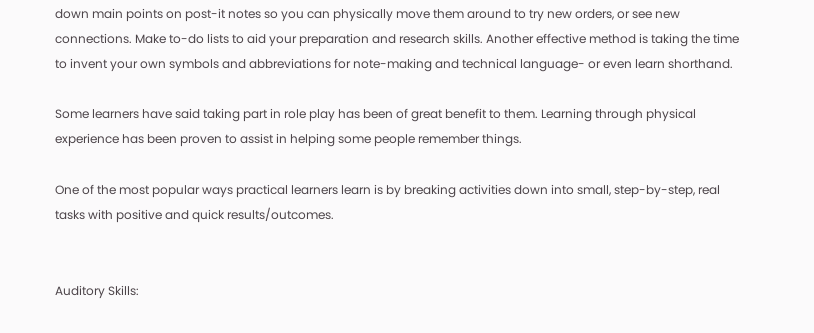down main points on post-it notes so you can physically move them around to try new orders, or see new connections. Make to-do lists to aid your preparation and research skills. Another effective method is taking the time to invent your own symbols and abbreviations for note-making and technical language- or even learn shorthand.

Some learners have said taking part in role play has been of great benefit to them. Learning through physical experience has been proven to assist in helping some people remember things.

One of the most popular ways practical learners learn is by breaking activities down into small, step-by-step, real tasks with positive and quick results/outcomes.


Auditory Skills: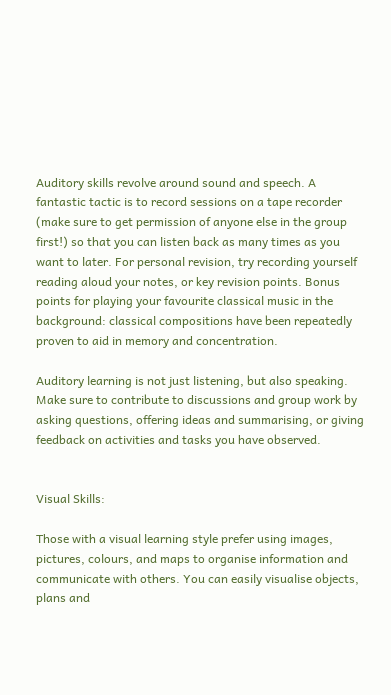Auditory skills revolve around sound and speech. A fantastic tactic is to record sessions on a tape recorder (make sure to get permission of anyone else in the group first!) so that you can listen back as many times as you want to later. For personal revision, try recording yourself reading aloud your notes, or key revision points. Bonus points for playing your favourite classical music in the background: classical compositions have been repeatedly proven to aid in memory and concentration.

Auditory learning is not just listening, but also speaking. Make sure to contribute to discussions and group work by asking questions, offering ideas and summarising, or giving feedback on activities and tasks you have observed.


Visual Skills:

Those with a visual learning style prefer using images, pictures, colours, and maps to organise information and communicate with others. You can easily visualise objects, plans and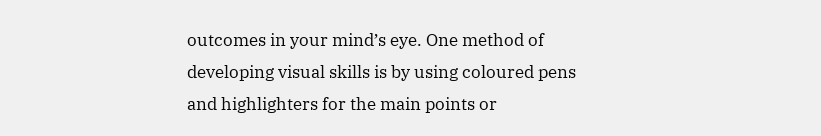outcomes in your mind’s eye. One method of developing visual skills is by using coloured pens and highlighters for the main points or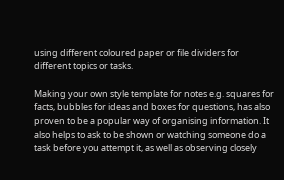using different coloured paper or file dividers for different topics or tasks.

Making your own style template for notes e.g. squares for facts, bubbles for ideas and boxes for questions, has also proven to be a popular way of organising information. It also helps to ask to be shown or watching someone do a task before you attempt it, as well as observing closely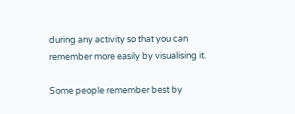during any activity so that you can remember more easily by visualising it.

Some people remember best by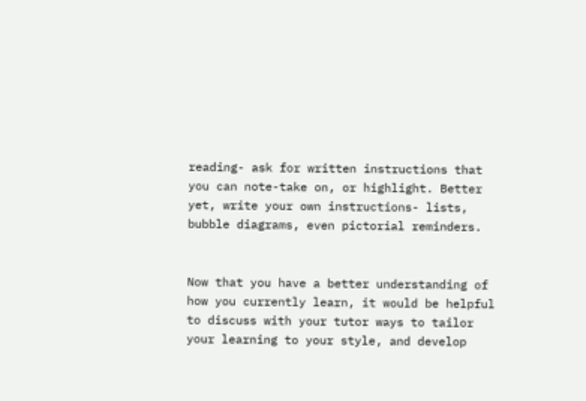reading- ask for written instructions that you can note-take on, or highlight. Better yet, write your own instructions- lists, bubble diagrams, even pictorial reminders.


Now that you have a better understanding of how you currently learn, it would be helpful to discuss with your tutor ways to tailor your learning to your style, and develop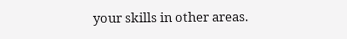your skills in other areas.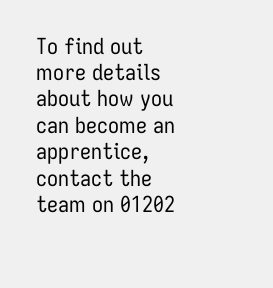To find out more details about how you can become an apprentice, contact the team on 01202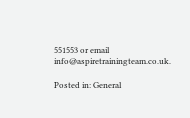551553 or email info@aspiretrainingteam.co.uk.

Posted in: General